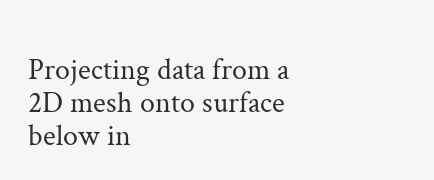Projecting data from a 2D mesh onto surface below in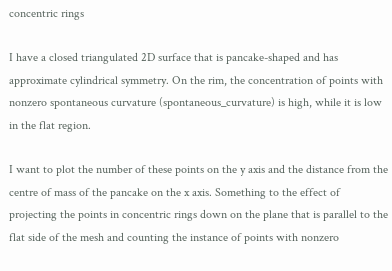concentric rings

I have a closed triangulated 2D surface that is pancake-shaped and has approximate cylindrical symmetry. On the rim, the concentration of points with nonzero spontaneous curvature (spontaneous_curvature) is high, while it is low in the flat region.

I want to plot the number of these points on the y axis and the distance from the centre of mass of the pancake on the x axis. Something to the effect of projecting the points in concentric rings down on the plane that is parallel to the flat side of the mesh and counting the instance of points with nonzero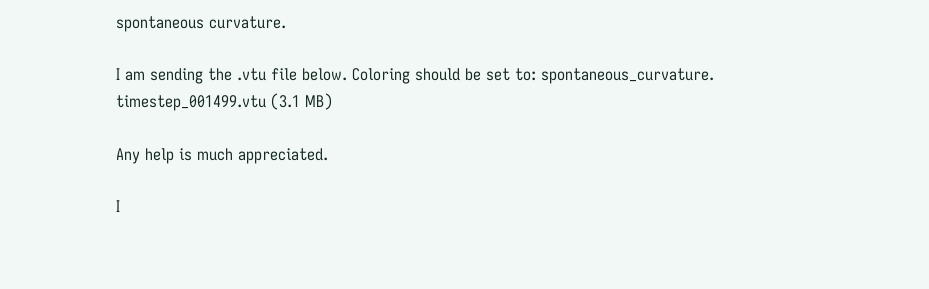spontaneous curvature.

I am sending the .vtu file below. Coloring should be set to: spontaneous_curvature.
timestep_001499.vtu (3.1 MB)

Any help is much appreciated.

I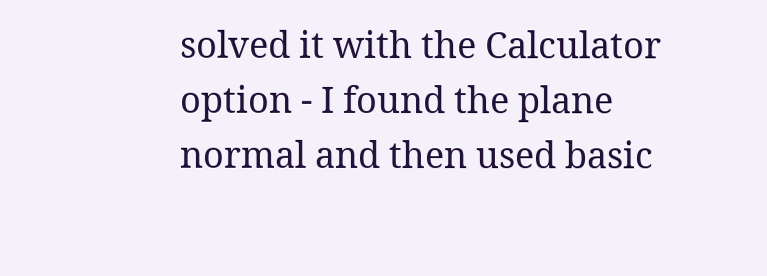solved it with the Calculator option - I found the plane normal and then used basic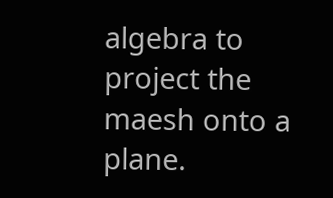algebra to project the maesh onto a plane.